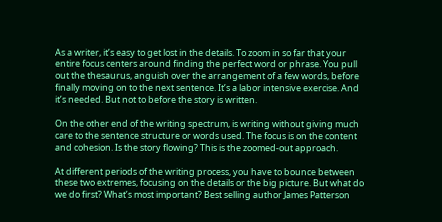As a writer, it’s easy to get lost in the details. To zoom in so far that your entire focus centers around finding the perfect word or phrase. You pull out the thesaurus, anguish over the arrangement of a few words, before finally moving on to the next sentence. It’s a labor intensive exercise. And it’s needed. But not to before the story is written.

On the other end of the writing spectrum, is writing without giving much care to the sentence structure or words used. The focus is on the content and cohesion. Is the story flowing? This is the zoomed-out approach.

At different periods of the writing process, you have to bounce between these two extremes, focusing on the details or the big picture. But what do we do first? What’s most important? Best selling author James Patterson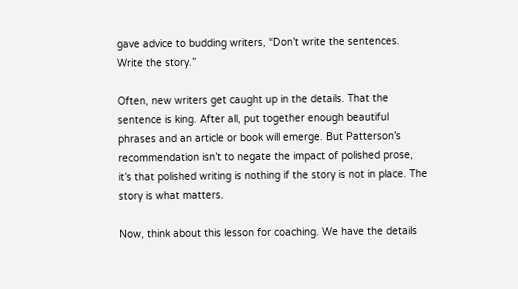gave advice to budding writers, “Don’t write the sentences. Write the story.”

Often, new writers get caught up in the details. That the sentence is king. After all, put together enough beautiful phrases and an article or book will emerge. But Patterson’s recommendation isn’t to negate the impact of polished prose, it’s that polished writing is nothing if the story is not in place. The story is what matters.

Now, think about this lesson for coaching. We have the details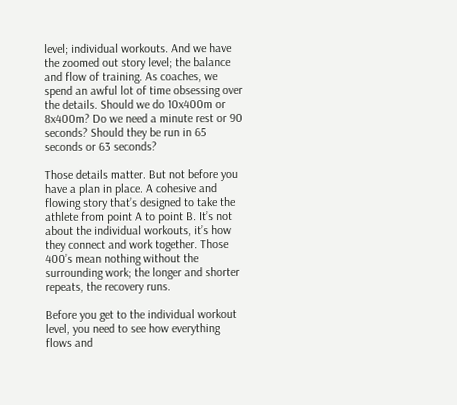level; individual workouts. And we have the zoomed out story level; the balance and flow of training. As coaches, we spend an awful lot of time obsessing over the details. Should we do 10x400m or 8x400m? Do we need a minute rest or 90 seconds? Should they be run in 65 seconds or 63 seconds?

Those details matter. But not before you have a plan in place. A cohesive and flowing story that’s designed to take the athlete from point A to point B. It’s not about the individual workouts, it’s how they connect and work together. Those 400’s mean nothing without the surrounding work; the longer and shorter repeats, the recovery runs.

Before you get to the individual workout level, you need to see how everything flows and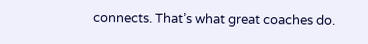connects. That’s what great coaches do.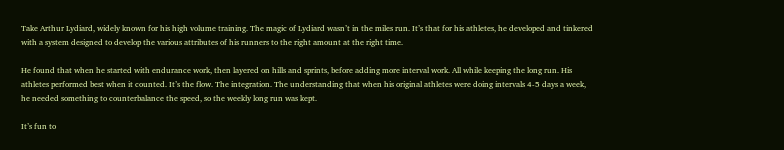Take Arthur Lydiard, widely known for his high volume training. The magic of Lydiard wasn’t in the miles run. It’s that for his athletes, he developed and tinkered with a system designed to develop the various attributes of his runners to the right amount at the right time.

He found that when he started with endurance work, then layered on hills and sprints, before adding more interval work. All while keeping the long run. His athletes performed best when it counted. It’s the flow. The integration. The understanding that when his original athletes were doing intervals 4-5 days a week, he needed something to counterbalance the speed, so the weekly long run was kept.

It’s fun to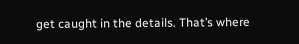get caught in the details. That’s where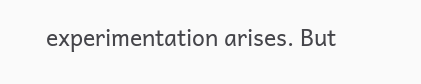experimentation arises. But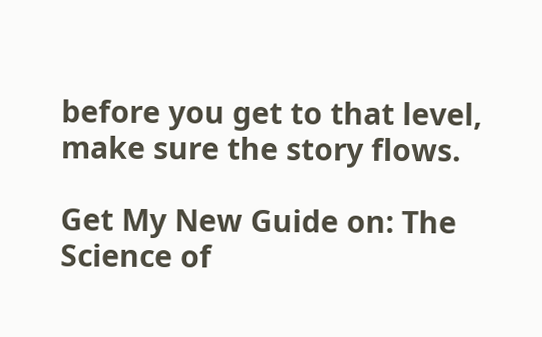before you get to that level, make sure the story flows.

Get My New Guide on: The Science of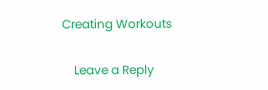Creating Workouts

    Leave a Reply